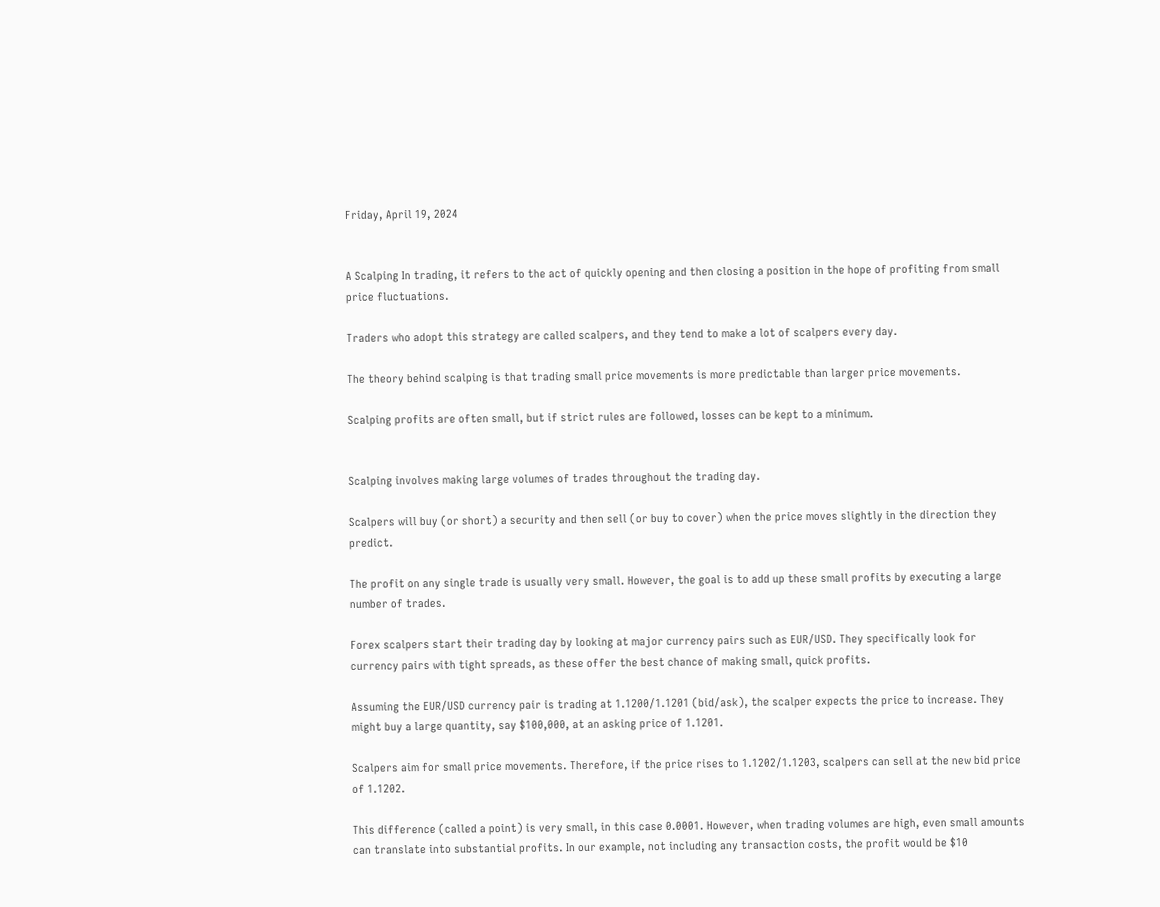Friday, April 19, 2024


A Scalping In trading, it refers to the act of quickly opening and then closing a position in the hope of profiting from small price fluctuations.

Traders who adopt this strategy are called scalpers, and they tend to make a lot of scalpers every day.

The theory behind scalping is that trading small price movements is more predictable than larger price movements.

Scalping profits are often small, but if strict rules are followed, losses can be kept to a minimum.


Scalping involves making large volumes of trades throughout the trading day.

Scalpers will buy (or short) a security and then sell (or buy to cover) when the price moves slightly in the direction they predict.

The profit on any single trade is usually very small. However, the goal is to add up these small profits by executing a large number of trades.

Forex scalpers start their trading day by looking at major currency pairs such as EUR/USD. They specifically look for currency pairs with tight spreads, as these offer the best chance of making small, quick profits.

Assuming the EUR/USD currency pair is trading at 1.1200/1.1201 (bid/ask), the scalper expects the price to increase. They might buy a large quantity, say $100,000, at an asking price of 1.1201.

Scalpers aim for small price movements. Therefore, if the price rises to 1.1202/1.1203, scalpers can sell at the new bid price of 1.1202.

This difference (called a point) is very small, in this case 0.0001. However, when trading volumes are high, even small amounts can translate into substantial profits. In our example, not including any transaction costs, the profit would be $10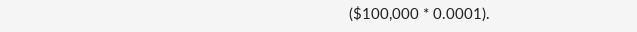($100,000 * 0.0001).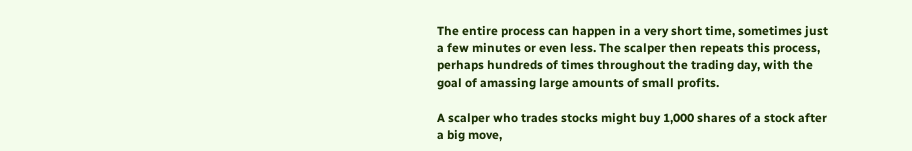The entire process can happen in a very short time, sometimes just a few minutes or even less. The scalper then repeats this process, perhaps hundreds of times throughout the trading day, with the goal of amassing large amounts of small profits.

A scalper who trades stocks might buy 1,000 shares of a stock after a big move,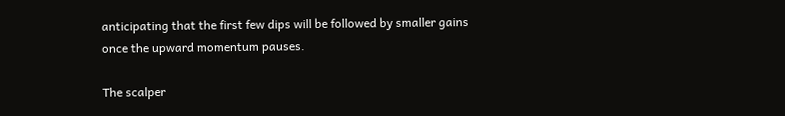anticipating that the first few dips will be followed by smaller gains once the upward momentum pauses.

The scalper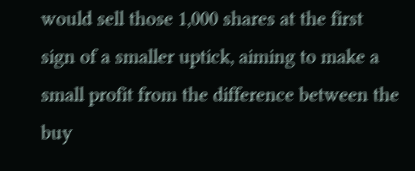would sell those 1,000 shares at the first sign of a smaller uptick, aiming to make a small profit from the difference between the buy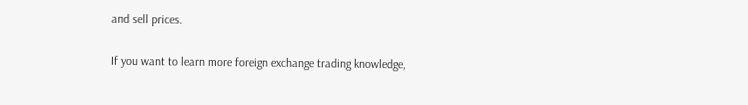and sell prices.

If you want to learn more foreign exchange trading knowledge,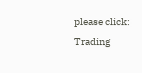please click: Trading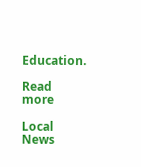Education.

Read more

Local News